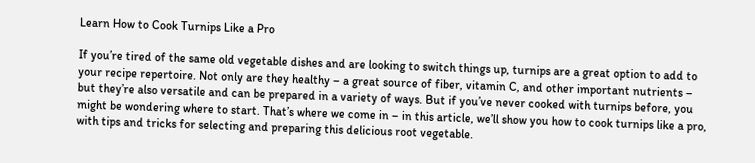Learn How to Cook Turnips Like a Pro

If you’re tired of the same old vegetable dishes and are looking to switch things up, turnips are a great option to add to your recipe repertoire. Not only are they healthy – a great source of fiber, vitamin C, and other important nutrients – but they’re also versatile and can be prepared in a variety of ways. But if you’ve never cooked with turnips before, you might be wondering where to start. That’s where we come in – in this article, we’ll show you how to cook turnips like a pro, with tips and tricks for selecting and preparing this delicious root vegetable.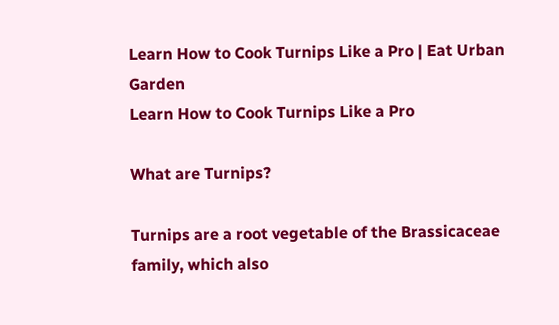Learn How to Cook Turnips Like a Pro | Eat Urban Garden
Learn How to Cook Turnips Like a Pro

What are Turnips?

Turnips are a root vegetable of the Brassicaceae family, which also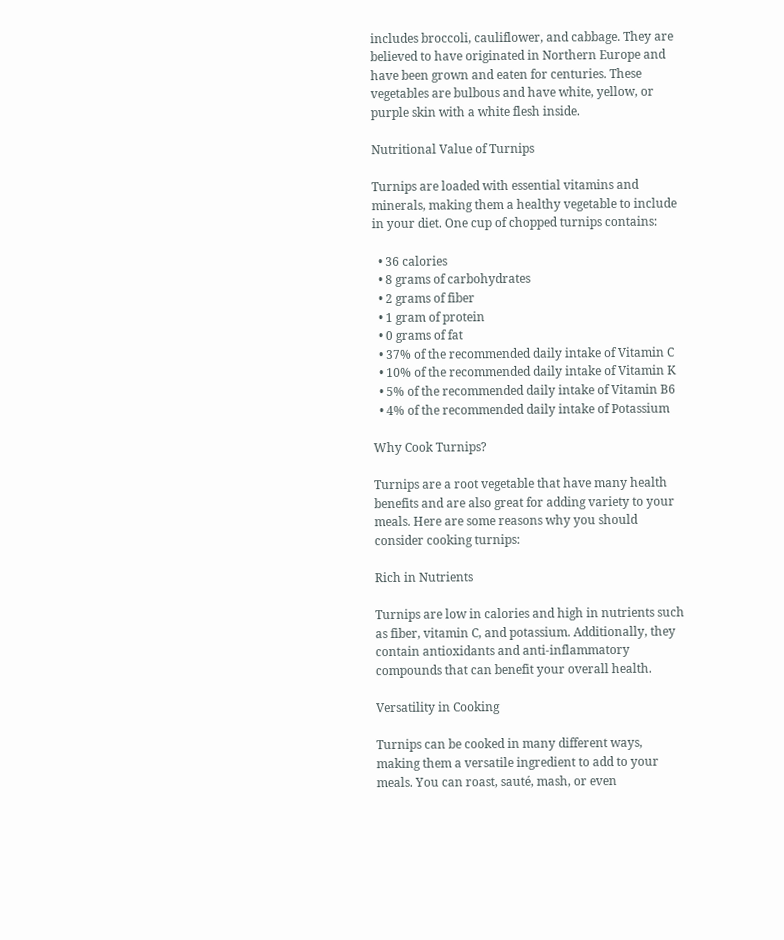includes broccoli, cauliflower, and cabbage. They are believed to have originated in Northern Europe and have been grown and eaten for centuries. These vegetables are bulbous and have white, yellow, or purple skin with a white flesh inside.

Nutritional Value of Turnips

Turnips are loaded with essential vitamins and minerals, making them a healthy vegetable to include in your diet. One cup of chopped turnips contains:

  • 36 calories
  • 8 grams of carbohydrates
  • 2 grams of fiber
  • 1 gram of protein
  • 0 grams of fat
  • 37% of the recommended daily intake of Vitamin C
  • 10% of the recommended daily intake of Vitamin K
  • 5% of the recommended daily intake of Vitamin B6
  • 4% of the recommended daily intake of Potassium

Why Cook Turnips?

Turnips are a root vegetable that have many health benefits and are also great for adding variety to your meals. Here are some reasons why you should consider cooking turnips:

Rich in Nutrients

Turnips are low in calories and high in nutrients such as fiber, vitamin C, and potassium. Additionally, they contain antioxidants and anti-inflammatory compounds that can benefit your overall health.

Versatility in Cooking

Turnips can be cooked in many different ways, making them a versatile ingredient to add to your meals. You can roast, sauté, mash, or even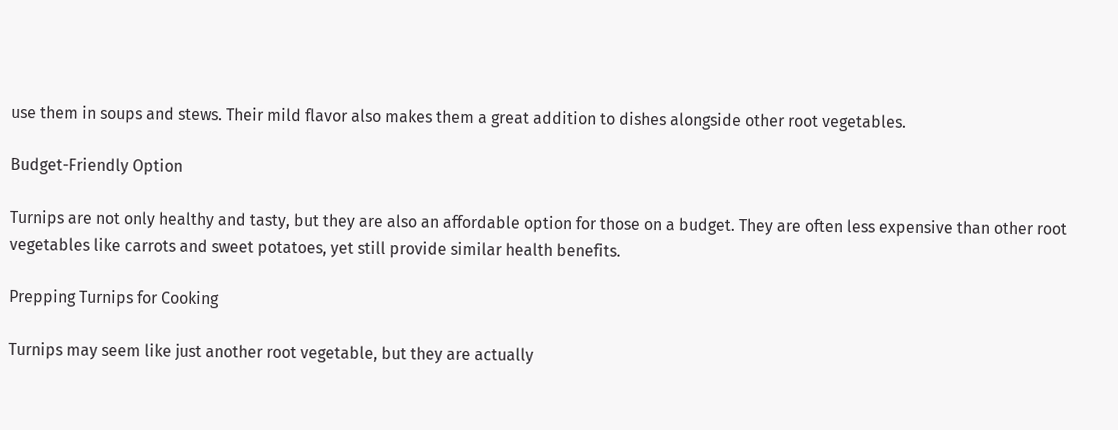use them in soups and stews. Their mild flavor also makes them a great addition to dishes alongside other root vegetables.

Budget-Friendly Option

Turnips are not only healthy and tasty, but they are also an affordable option for those on a budget. They are often less expensive than other root vegetables like carrots and sweet potatoes, yet still provide similar health benefits.

Prepping Turnips for Cooking

Turnips may seem like just another root vegetable, but they are actually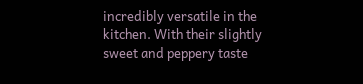incredibly versatile in the kitchen. With their slightly sweet and peppery taste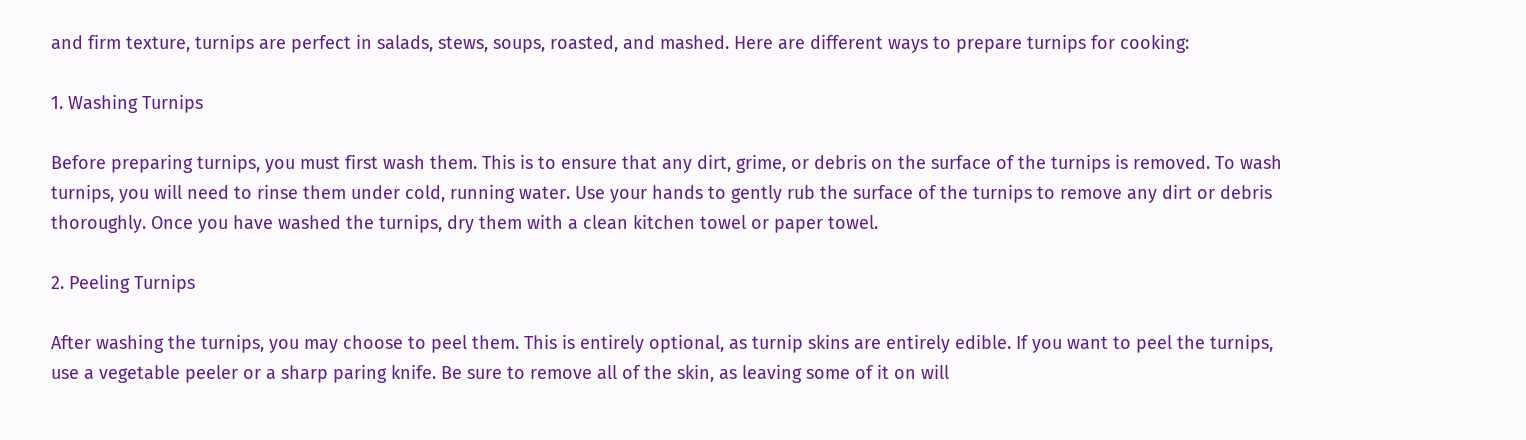and firm texture, turnips are perfect in salads, stews, soups, roasted, and mashed. Here are different ways to prepare turnips for cooking:

1. Washing Turnips

Before preparing turnips, you must first wash them. This is to ensure that any dirt, grime, or debris on the surface of the turnips is removed. To wash turnips, you will need to rinse them under cold, running water. Use your hands to gently rub the surface of the turnips to remove any dirt or debris thoroughly. Once you have washed the turnips, dry them with a clean kitchen towel or paper towel.

2. Peeling Turnips

After washing the turnips, you may choose to peel them. This is entirely optional, as turnip skins are entirely edible. If you want to peel the turnips, use a vegetable peeler or a sharp paring knife. Be sure to remove all of the skin, as leaving some of it on will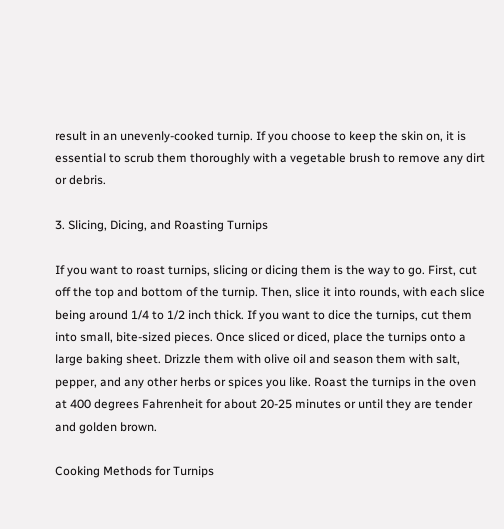result in an unevenly-cooked turnip. If you choose to keep the skin on, it is essential to scrub them thoroughly with a vegetable brush to remove any dirt or debris.

3. Slicing, Dicing, and Roasting Turnips

If you want to roast turnips, slicing or dicing them is the way to go. First, cut off the top and bottom of the turnip. Then, slice it into rounds, with each slice being around 1/4 to 1/2 inch thick. If you want to dice the turnips, cut them into small, bite-sized pieces. Once sliced or diced, place the turnips onto a large baking sheet. Drizzle them with olive oil and season them with salt, pepper, and any other herbs or spices you like. Roast the turnips in the oven at 400 degrees Fahrenheit for about 20-25 minutes or until they are tender and golden brown.

Cooking Methods for Turnips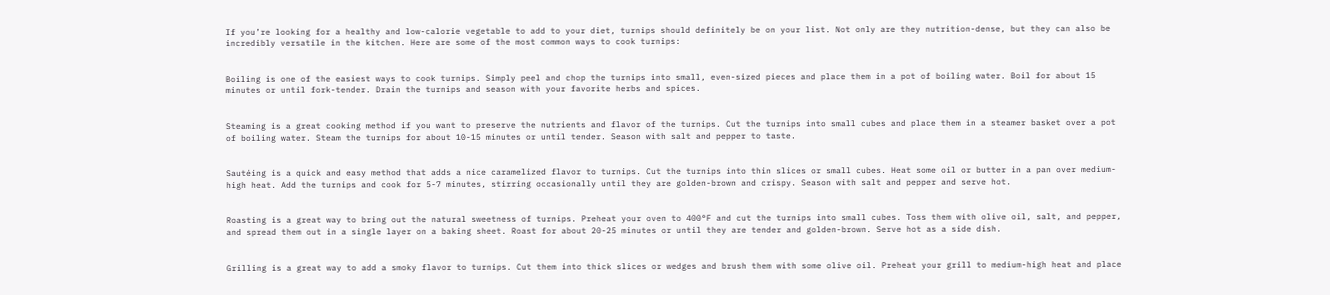If you’re looking for a healthy and low-calorie vegetable to add to your diet, turnips should definitely be on your list. Not only are they nutrition-dense, but they can also be incredibly versatile in the kitchen. Here are some of the most common ways to cook turnips:


Boiling is one of the easiest ways to cook turnips. Simply peel and chop the turnips into small, even-sized pieces and place them in a pot of boiling water. Boil for about 15 minutes or until fork-tender. Drain the turnips and season with your favorite herbs and spices.


Steaming is a great cooking method if you want to preserve the nutrients and flavor of the turnips. Cut the turnips into small cubes and place them in a steamer basket over a pot of boiling water. Steam the turnips for about 10-15 minutes or until tender. Season with salt and pepper to taste.


Sautéing is a quick and easy method that adds a nice caramelized flavor to turnips. Cut the turnips into thin slices or small cubes. Heat some oil or butter in a pan over medium-high heat. Add the turnips and cook for 5-7 minutes, stirring occasionally until they are golden-brown and crispy. Season with salt and pepper and serve hot.


Roasting is a great way to bring out the natural sweetness of turnips. Preheat your oven to 400°F and cut the turnips into small cubes. Toss them with olive oil, salt, and pepper, and spread them out in a single layer on a baking sheet. Roast for about 20-25 minutes or until they are tender and golden-brown. Serve hot as a side dish.


Grilling is a great way to add a smoky flavor to turnips. Cut them into thick slices or wedges and brush them with some olive oil. Preheat your grill to medium-high heat and place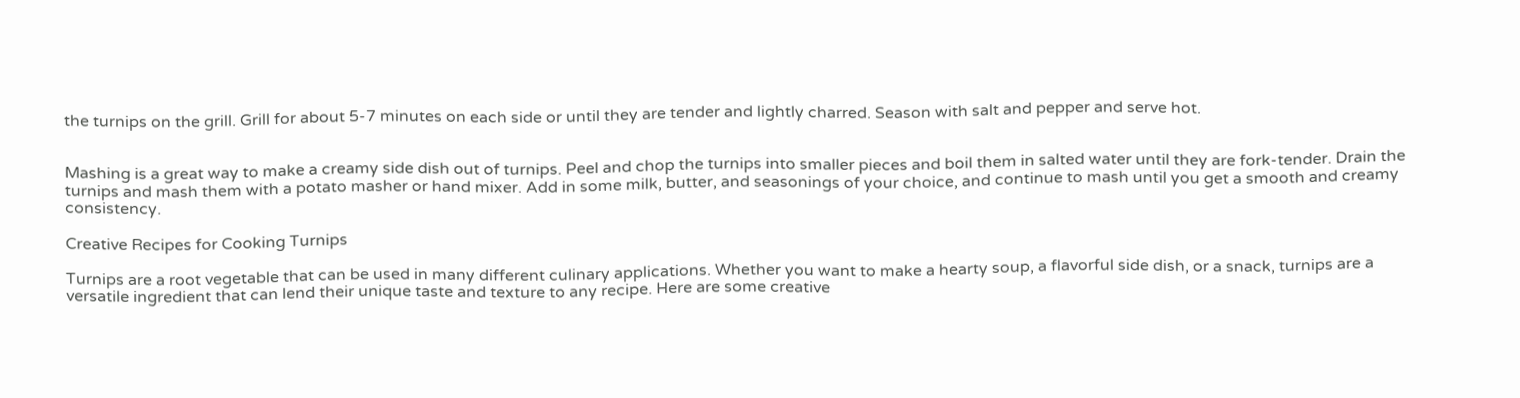the turnips on the grill. Grill for about 5-7 minutes on each side or until they are tender and lightly charred. Season with salt and pepper and serve hot.


Mashing is a great way to make a creamy side dish out of turnips. Peel and chop the turnips into smaller pieces and boil them in salted water until they are fork-tender. Drain the turnips and mash them with a potato masher or hand mixer. Add in some milk, butter, and seasonings of your choice, and continue to mash until you get a smooth and creamy consistency.

Creative Recipes for Cooking Turnips

Turnips are a root vegetable that can be used in many different culinary applications. Whether you want to make a hearty soup, a flavorful side dish, or a snack, turnips are a versatile ingredient that can lend their unique taste and texture to any recipe. Here are some creative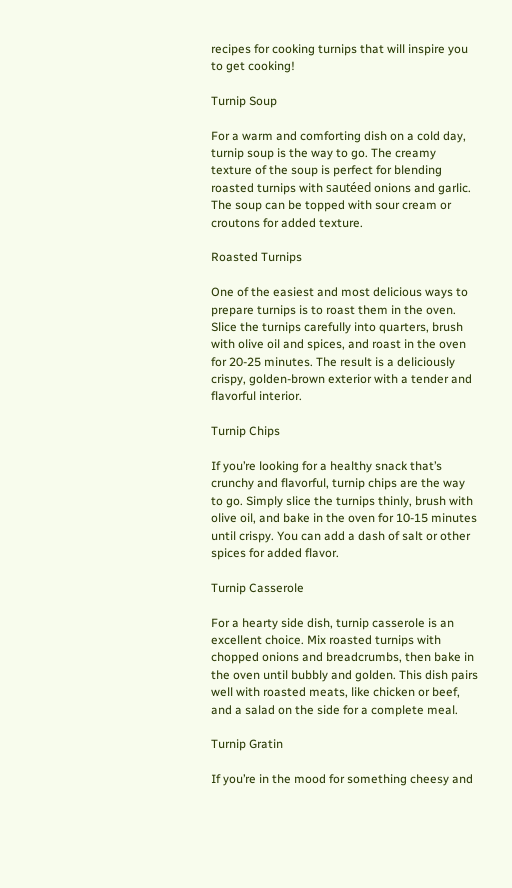recipes for cooking turnips that will inspire you to get cooking!

Turnip Soup

For a warm and comforting dish on a cold day, turnip soup is the way to go. The creamy texture of the soup is perfect for blending roasted turnips with sautéed onions and garlic. The soup can be topped with sour cream or croutons for added texture.

Roasted Turnips

One of the easiest and most delicious ways to prepare turnips is to roast them in the oven. Slice the turnips carefully into quarters, brush with olive oil and spices, and roast in the oven for 20-25 minutes. The result is a deliciously crispy, golden-brown exterior with a tender and flavorful interior.

Turnip Chips

If you’re looking for a healthy snack that’s crunchy and flavorful, turnip chips are the way to go. Simply slice the turnips thinly, brush with olive oil, and bake in the oven for 10-15 minutes until crispy. You can add a dash of salt or other spices for added flavor.

Turnip Casserole

For a hearty side dish, turnip casserole is an excellent choice. Mix roasted turnips with chopped onions and breadcrumbs, then bake in the oven until bubbly and golden. This dish pairs well with roasted meats, like chicken or beef, and a salad on the side for a complete meal.

Turnip Gratin

If you’re in the mood for something cheesy and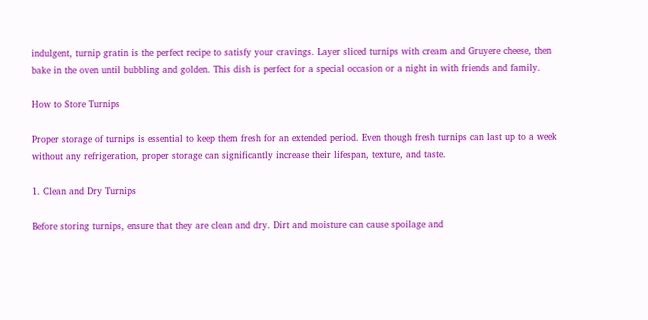indulgent, turnip gratin is the perfect recipe to satisfy your cravings. Layer sliced turnips with cream and Gruyere cheese, then bake in the oven until bubbling and golden. This dish is perfect for a special occasion or a night in with friends and family.

How to Store Turnips

Proper storage of turnips is essential to keep them fresh for an extended period. Even though fresh turnips can last up to a week without any refrigeration, proper storage can significantly increase their lifespan, texture, and taste.

1. Clean and Dry Turnips

Before storing turnips, ensure that they are clean and dry. Dirt and moisture can cause spoilage and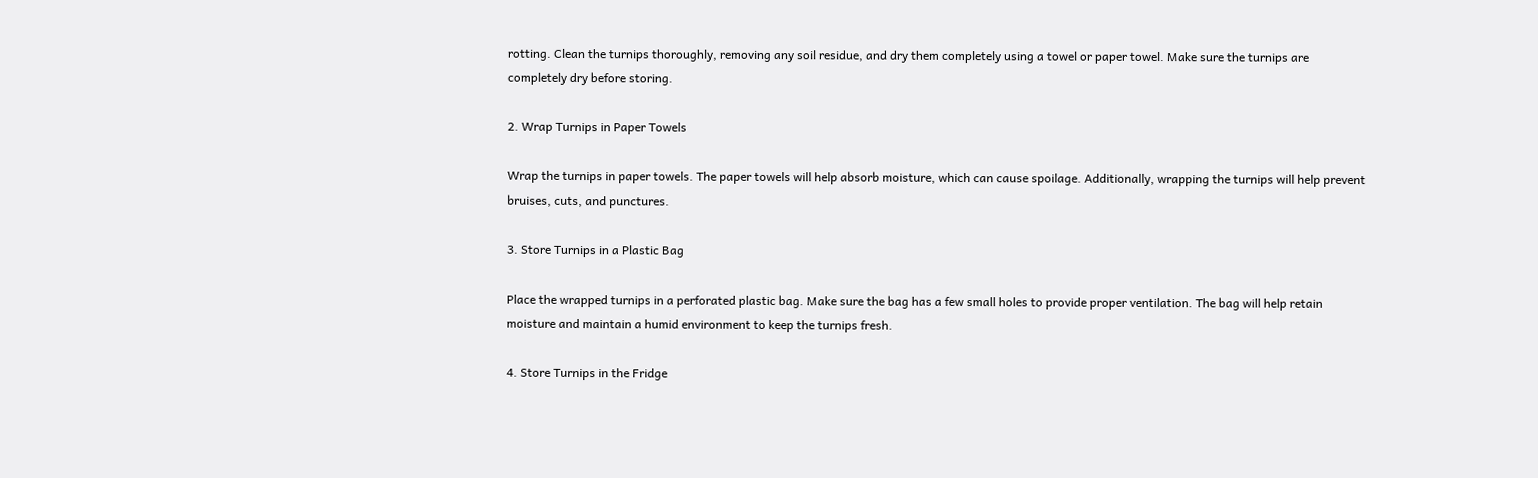rotting. Clean the turnips thoroughly, removing any soil residue, and dry them completely using a towel or paper towel. Make sure the turnips are completely dry before storing.

2. Wrap Turnips in Paper Towels

Wrap the turnips in paper towels. The paper towels will help absorb moisture, which can cause spoilage. Additionally, wrapping the turnips will help prevent bruises, cuts, and punctures.

3. Store Turnips in a Plastic Bag

Place the wrapped turnips in a perforated plastic bag. Make sure the bag has a few small holes to provide proper ventilation. The bag will help retain moisture and maintain a humid environment to keep the turnips fresh.

4. Store Turnips in the Fridge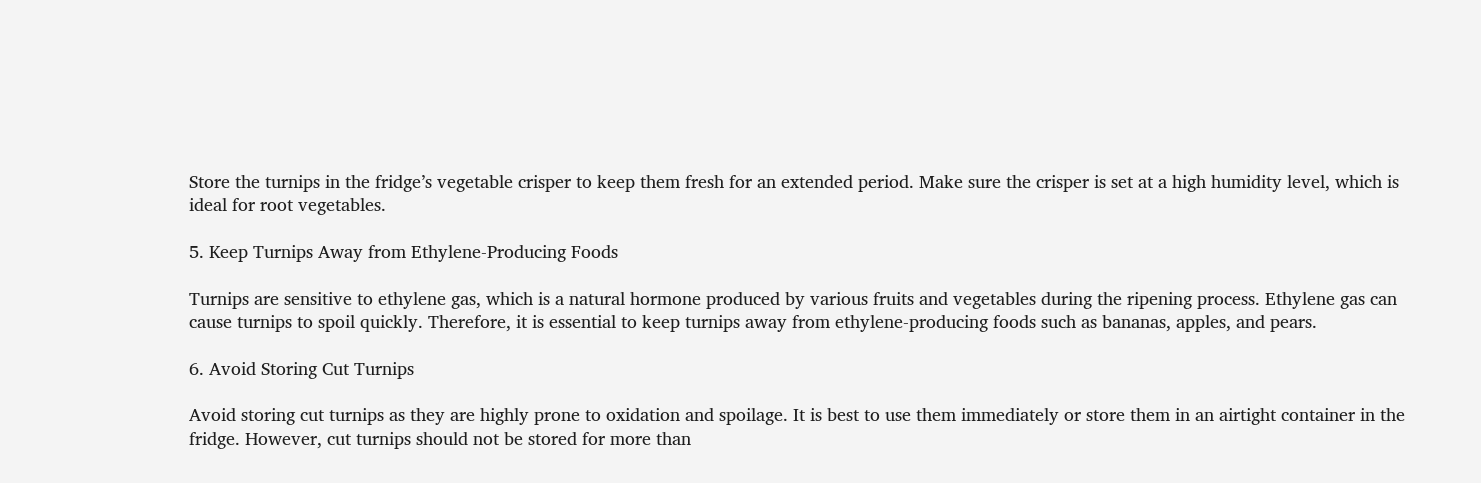Store the turnips in the fridge’s vegetable crisper to keep them fresh for an extended period. Make sure the crisper is set at a high humidity level, which is ideal for root vegetables.

5. Keep Turnips Away from Ethylene-Producing Foods

Turnips are sensitive to ethylene gas, which is a natural hormone produced by various fruits and vegetables during the ripening process. Ethylene gas can cause turnips to spoil quickly. Therefore, it is essential to keep turnips away from ethylene-producing foods such as bananas, apples, and pears.

6. Avoid Storing Cut Turnips

Avoid storing cut turnips as they are highly prone to oxidation and spoilage. It is best to use them immediately or store them in an airtight container in the fridge. However, cut turnips should not be stored for more than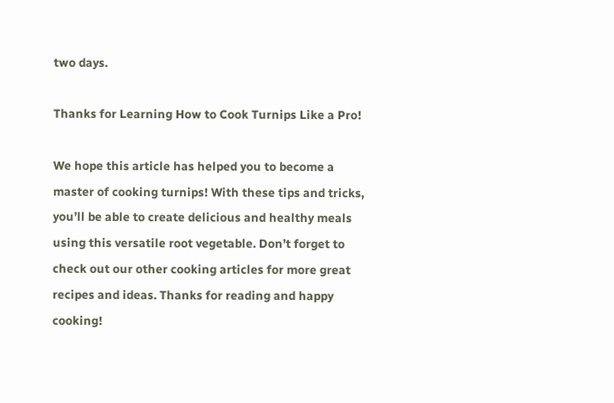two days.

Thanks for Learning How to Cook Turnips Like a Pro!

We hope this article has helped you to become a master of cooking turnips! With these tips and tricks, you’ll be able to create delicious and healthy meals using this versatile root vegetable. Don’t forget to check out our other cooking articles for more great recipes and ideas. Thanks for reading and happy cooking!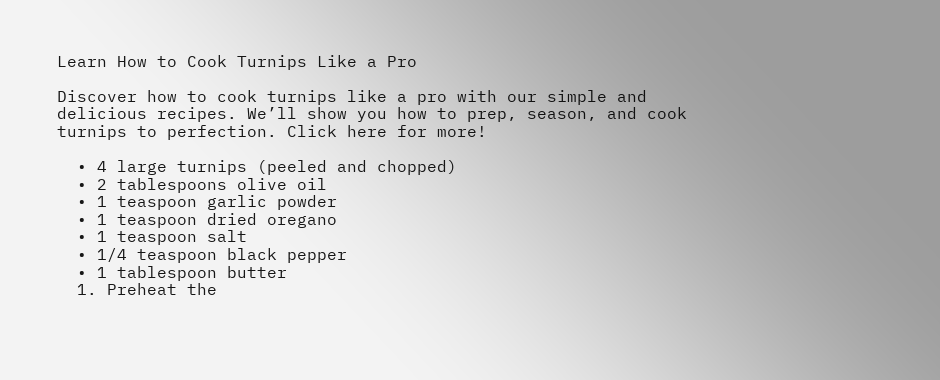Learn How to Cook Turnips Like a Pro

Discover how to cook turnips like a pro with our simple and delicious recipes. We’ll show you how to prep, season, and cook turnips to perfection. Click here for more!

  • 4 large turnips (peeled and chopped)
  • 2 tablespoons olive oil
  • 1 teaspoon garlic powder
  • 1 teaspoon dried oregano
  • 1 teaspoon salt
  • 1/4 teaspoon black pepper
  • 1 tablespoon butter
  1. Preheat the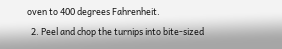oven to 400 degrees Fahrenheit.
  2. Peel and chop the turnips into bite-sized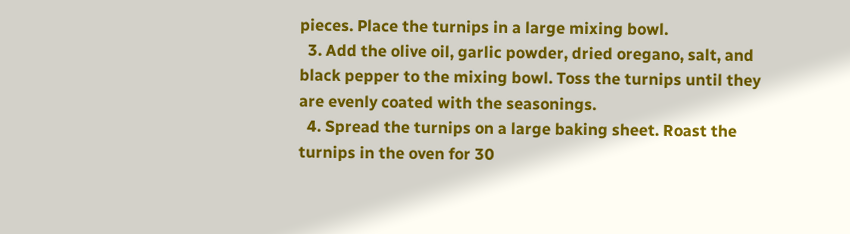pieces. Place the turnips in a large mixing bowl.
  3. Add the olive oil, garlic powder, dried oregano, salt, and black pepper to the mixing bowl. Toss the turnips until they are evenly coated with the seasonings.
  4. Spread the turnips on a large baking sheet. Roast the turnips in the oven for 30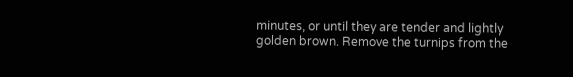minutes, or until they are tender and lightly golden brown. Remove the turnips from the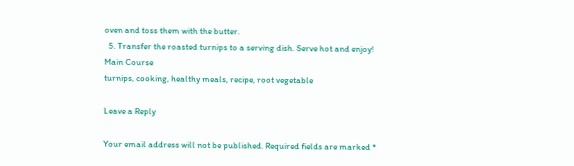oven and toss them with the butter.
  5. Transfer the roasted turnips to a serving dish. Serve hot and enjoy!
Main Course
turnips, cooking, healthy meals, recipe, root vegetable

Leave a Reply

Your email address will not be published. Required fields are marked *